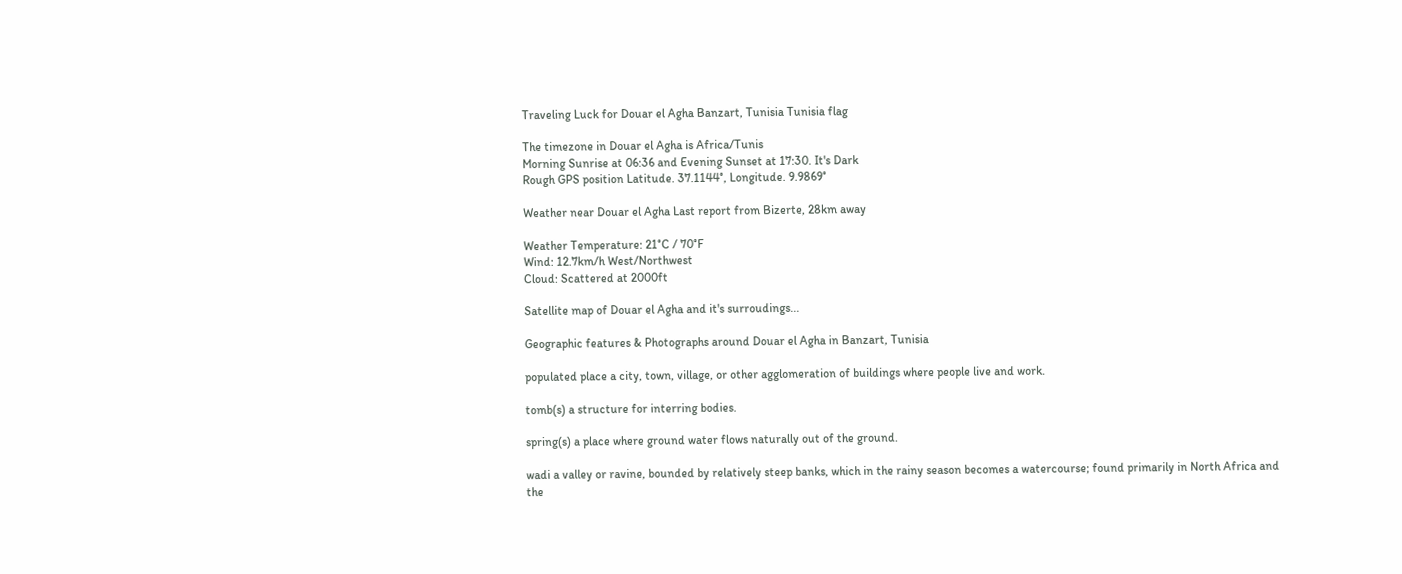Traveling Luck for Douar el Agha Banzart, Tunisia Tunisia flag

The timezone in Douar el Agha is Africa/Tunis
Morning Sunrise at 06:36 and Evening Sunset at 17:30. It's Dark
Rough GPS position Latitude. 37.1144°, Longitude. 9.9869°

Weather near Douar el Agha Last report from Bizerte, 28km away

Weather Temperature: 21°C / 70°F
Wind: 12.7km/h West/Northwest
Cloud: Scattered at 2000ft

Satellite map of Douar el Agha and it's surroudings...

Geographic features & Photographs around Douar el Agha in Banzart, Tunisia

populated place a city, town, village, or other agglomeration of buildings where people live and work.

tomb(s) a structure for interring bodies.

spring(s) a place where ground water flows naturally out of the ground.

wadi a valley or ravine, bounded by relatively steep banks, which in the rainy season becomes a watercourse; found primarily in North Africa and the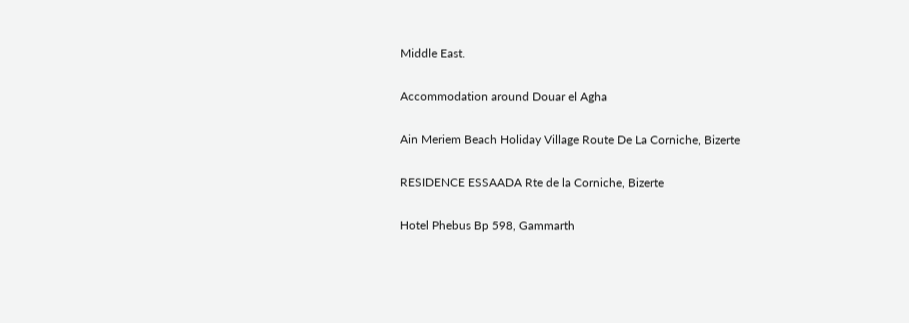Middle East.

Accommodation around Douar el Agha

Ain Meriem Beach Holiday Village Route De La Corniche, Bizerte

RESIDENCE ESSAADA Rte de la Corniche, Bizerte

Hotel Phebus Bp 598, Gammarth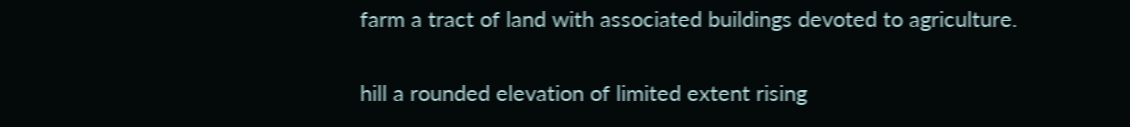farm a tract of land with associated buildings devoted to agriculture.

hill a rounded elevation of limited extent rising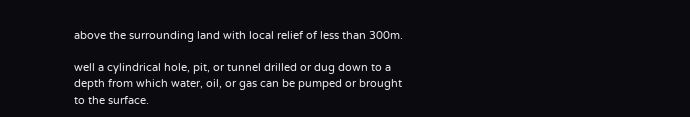above the surrounding land with local relief of less than 300m.

well a cylindrical hole, pit, or tunnel drilled or dug down to a depth from which water, oil, or gas can be pumped or brought to the surface.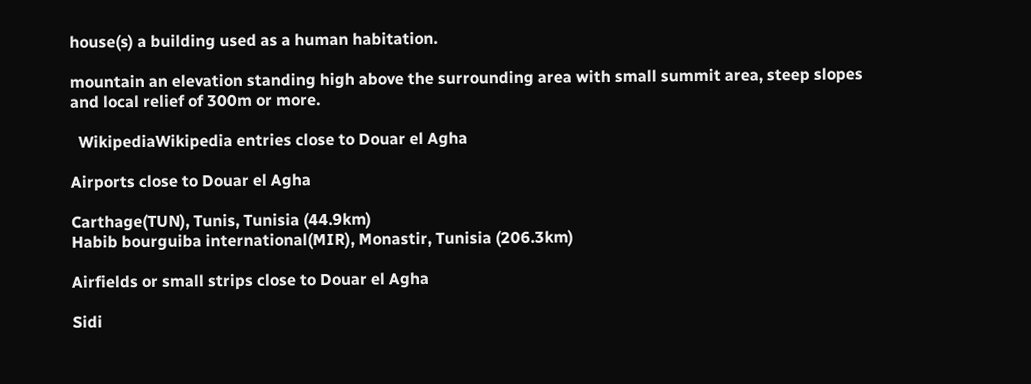house(s) a building used as a human habitation.

mountain an elevation standing high above the surrounding area with small summit area, steep slopes and local relief of 300m or more.

  WikipediaWikipedia entries close to Douar el Agha

Airports close to Douar el Agha

Carthage(TUN), Tunis, Tunisia (44.9km)
Habib bourguiba international(MIR), Monastir, Tunisia (206.3km)

Airfields or small strips close to Douar el Agha

Sidi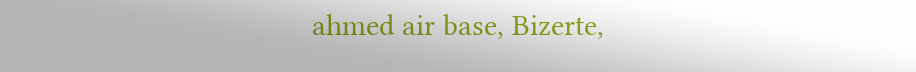ahmed air base, Bizerte,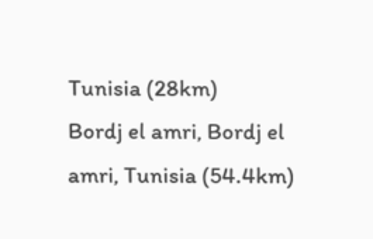Tunisia (28km)
Bordj el amri, Bordj el amri, Tunisia (54.4km)